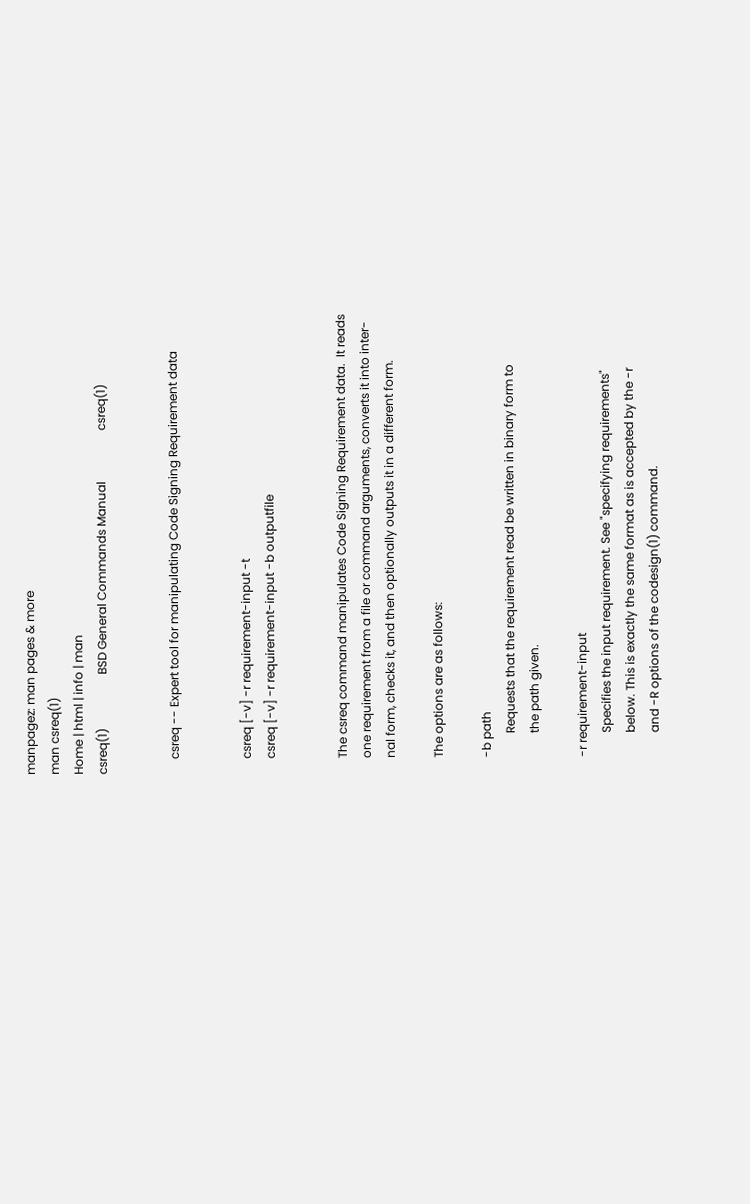manpagez: man pages & more
man csreq(1)
Home | html | info | man
csreq(1)                  BSD General Commands Manual                 csreq(1)


     csreq -- Expert tool for manipulating Code Signing Requirement data


     csreq [-v] -r requirement-input -t
     csreq [-v] -r requirement-input -b outputfile


     The csreq command manipulates Code Signing Requirement data.  It reads
     one requirement from a file or command arguments, converts it into inter-
     nal form, checks it, and then optionally outputs it in a different form.

     The options are as follows:

     -b path
             Requests that the requirement read be written in binary form to
             the path given.

     -r requirement-input
             Specifies the input requirement. See "specifying requirements"
             below. This is exactly the same format as is accepted by the -r
             and -R options of the codesign(1) command.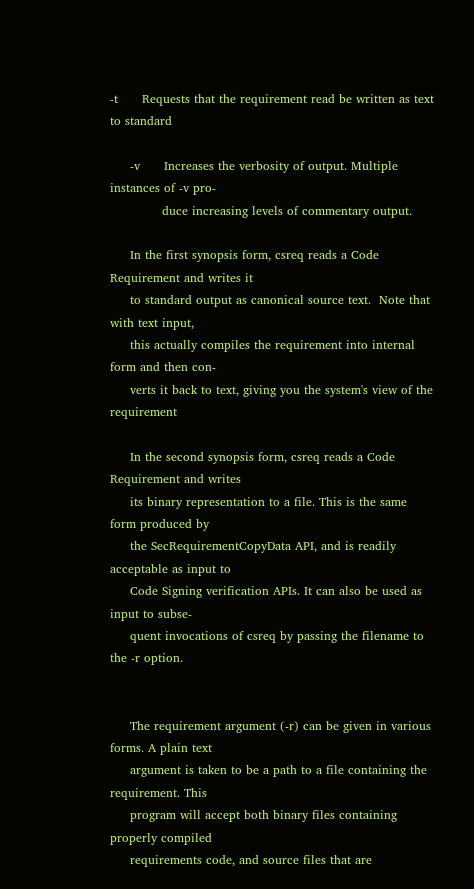-t      Requests that the requirement read be written as text to standard

     -v      Increases the verbosity of output. Multiple instances of -v pro-
             duce increasing levels of commentary output.

     In the first synopsis form, csreq reads a Code Requirement and writes it
     to standard output as canonical source text.  Note that with text input,
     this actually compiles the requirement into internal form and then con-
     verts it back to text, giving you the system's view of the requirement

     In the second synopsis form, csreq reads a Code Requirement and writes
     its binary representation to a file. This is the same form produced by
     the SecRequirementCopyData API, and is readily acceptable as input to
     Code Signing verification APIs. It can also be used as input to subse-
     quent invocations of csreq by passing the filename to the -r option.


     The requirement argument (-r) can be given in various forms. A plain text
     argument is taken to be a path to a file containing the requirement. This
     program will accept both binary files containing properly compiled
     requirements code, and source files that are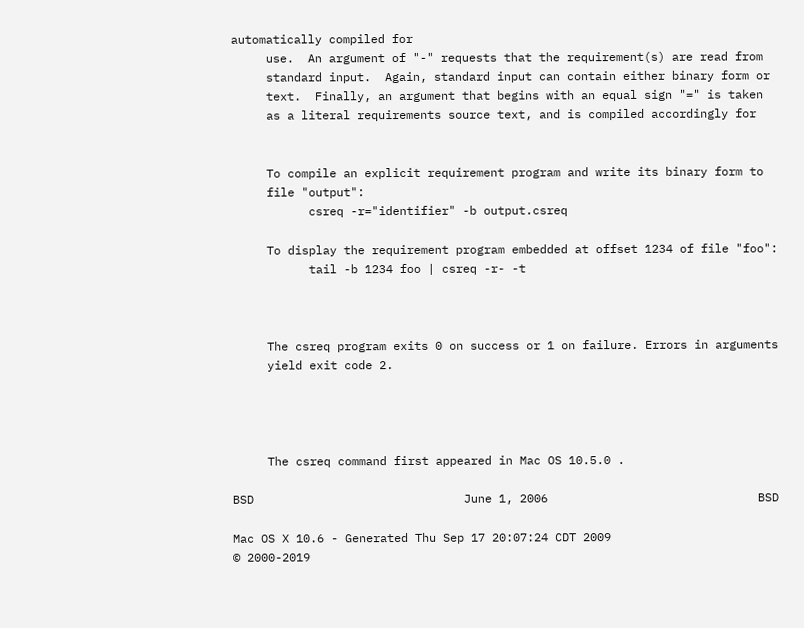automatically compiled for
     use.  An argument of "-" requests that the requirement(s) are read from
     standard input.  Again, standard input can contain either binary form or
     text.  Finally, an argument that begins with an equal sign "=" is taken
     as a literal requirements source text, and is compiled accordingly for


     To compile an explicit requirement program and write its binary form to
     file "output":
           csreq -r="identifier" -b output.csreq

     To display the requirement program embedded at offset 1234 of file "foo":
           tail -b 1234 foo | csreq -r- -t



     The csreq program exits 0 on success or 1 on failure. Errors in arguments
     yield exit code 2.




     The csreq command first appeared in Mac OS 10.5.0 .

BSD                              June 1, 2006                              BSD

Mac OS X 10.6 - Generated Thu Sep 17 20:07:24 CDT 2009
© 2000-2019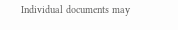Individual documents may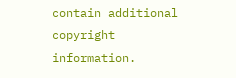contain additional copyright information.